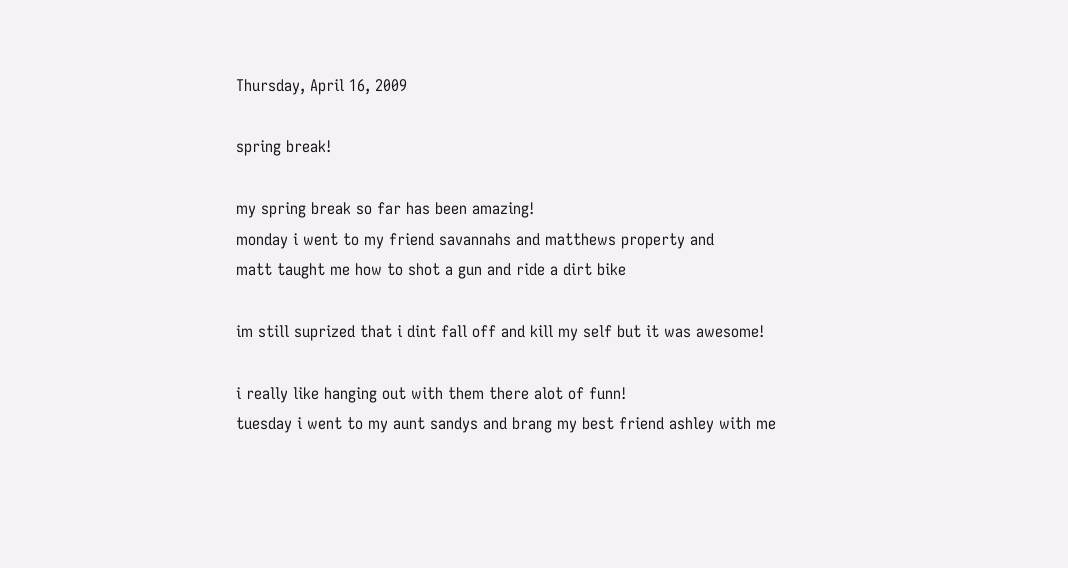Thursday, April 16, 2009

spring break!

my spring break so far has been amazing!
monday i went to my friend savannahs and matthews property and
matt taught me how to shot a gun and ride a dirt bike

im still suprized that i dint fall off and kill my self but it was awesome!

i really like hanging out with them there alot of funn!
tuesday i went to my aunt sandys and brang my best friend ashley with me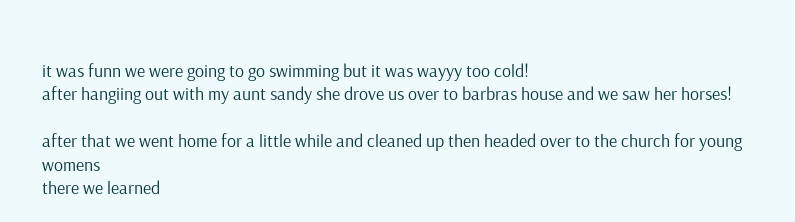it was funn we were going to go swimming but it was wayyy too cold!
after hangiing out with my aunt sandy she drove us over to barbras house and we saw her horses!

after that we went home for a little while and cleaned up then headed over to the church for young womens
there we learned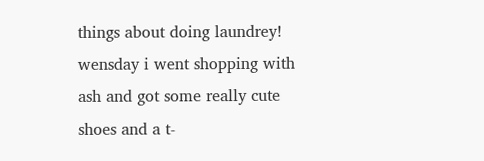things about doing laundrey!
wensday i went shopping with ash and got some really cute shoes and a t-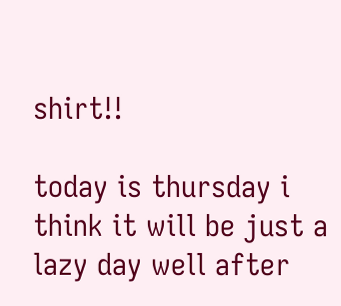shirt!!

today is thursday i think it will be just a lazy day well after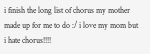i finish the long list of chorus my mother made up for me to do :/ i love my mom but i hate chorus!!!!